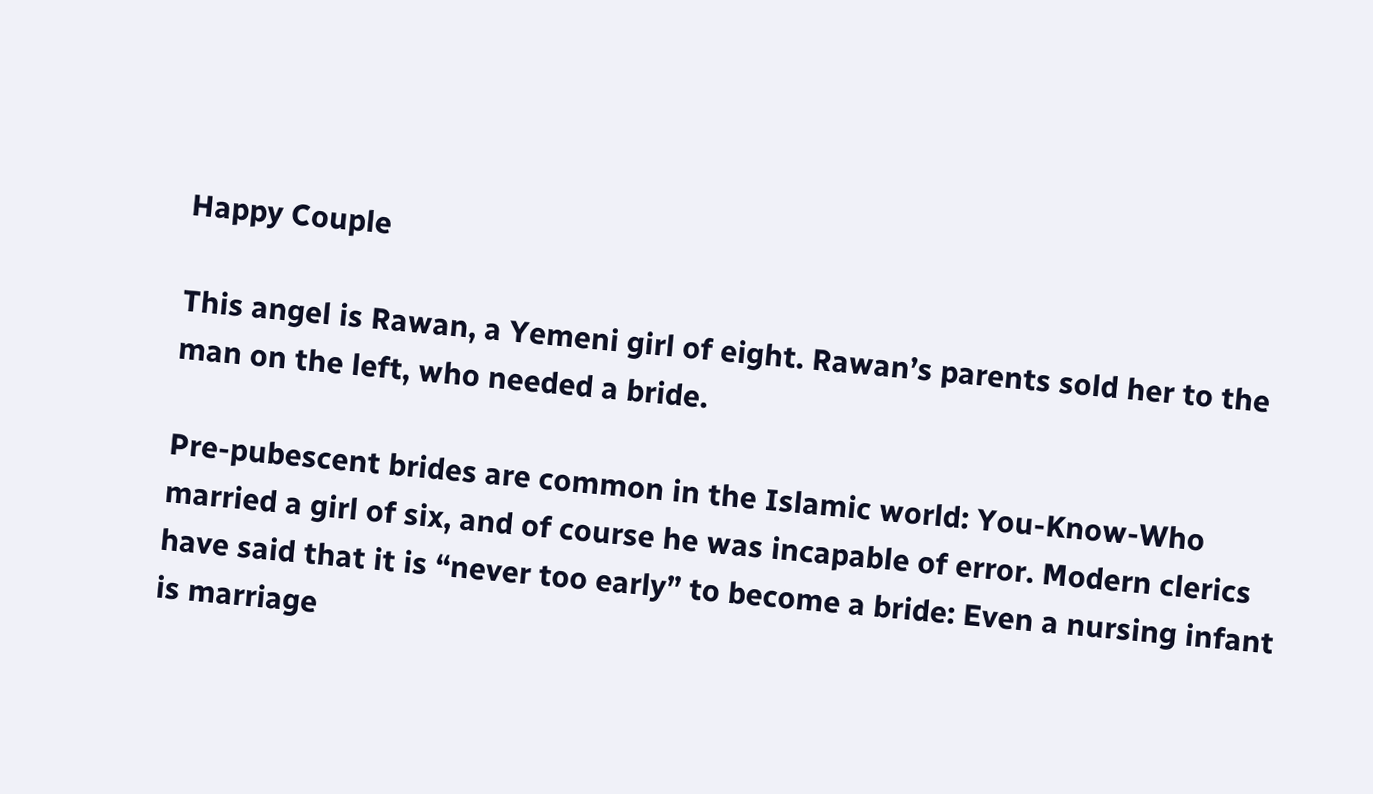Happy Couple

This angel is Rawan, a Yemeni girl of eight. Rawan’s parents sold her to the man on the left, who needed a bride.

Pre-pubescent brides are common in the Islamic world: You-Know-Who married a girl of six, and of course he was incapable of error. Modern clerics have said that it is “never too early” to become a bride: Even a nursing infant is marriage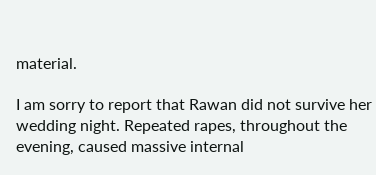material.

I am sorry to report that Rawan did not survive her wedding night. Repeated rapes, throughout the evening, caused massive internal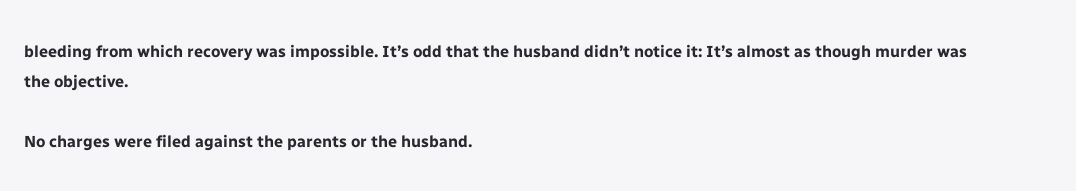bleeding from which recovery was impossible. It’s odd that the husband didn’t notice it: It’s almost as though murder was the objective.

No charges were filed against the parents or the husband.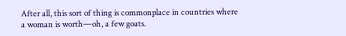After all, this sort of thing is commonplace in countries where a woman is worth—oh, a few goats.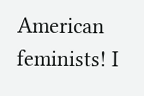American feminists! I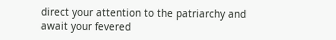direct your attention to the patriarchy and await your fevered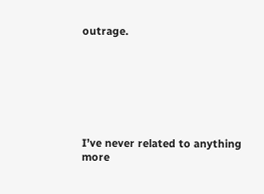outrage.







I’ve never related to anything more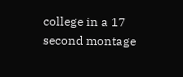college in a 17 second montage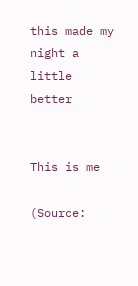this made my night a little better


This is me

(Source: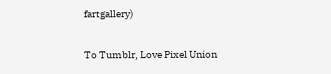fartgallery)

To Tumblr, Love Pixel Union